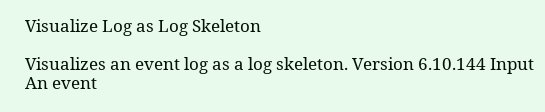Visualize Log as Log Skeleton

Visualizes an event log as a log skeleton. Version 6.10.144 Input An event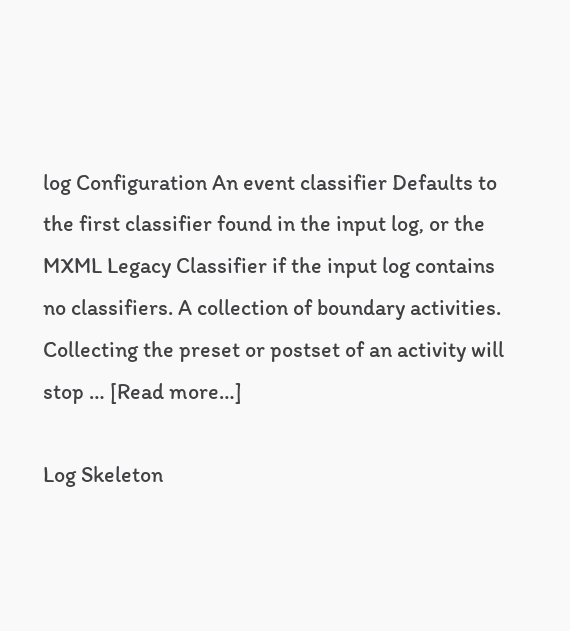log Configuration An event classifier Defaults to the first classifier found in the input log, or the MXML Legacy Classifier if the input log contains no classifiers. A collection of boundary activities. Collecting the preset or postset of an activity will stop … [Read more…]

Log Skeleton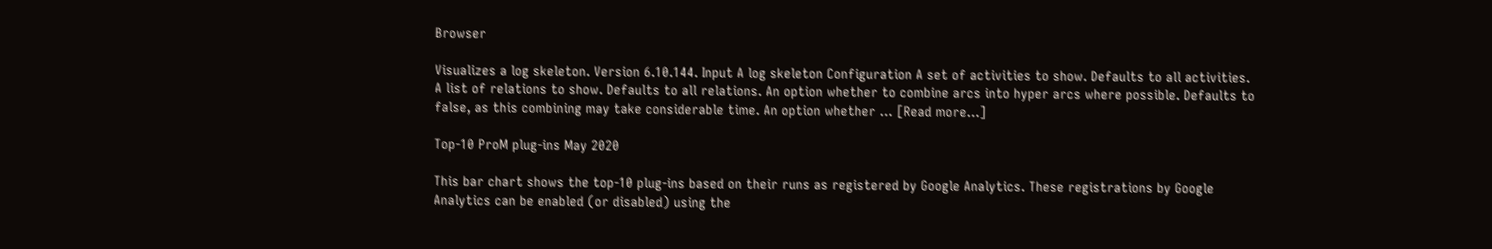Browser

Visualizes a log skeleton. Version 6.10.144. Input A log skeleton Configuration A set of activities to show. Defaults to all activities. A list of relations to show. Defaults to all relations. An option whether to combine arcs into hyper arcs where possible. Defaults to false, as this combining may take considerable time. An option whether … [Read more…]

Top-10 ProM plug-ins May 2020

This bar chart shows the top-10 plug-ins based on their runs as registered by Google Analytics. These registrations by Google Analytics can be enabled (or disabled) using the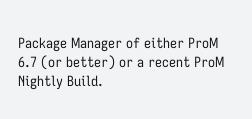Package Manager of either ProM 6.7 (or better) or a recent ProM Nightly Build.